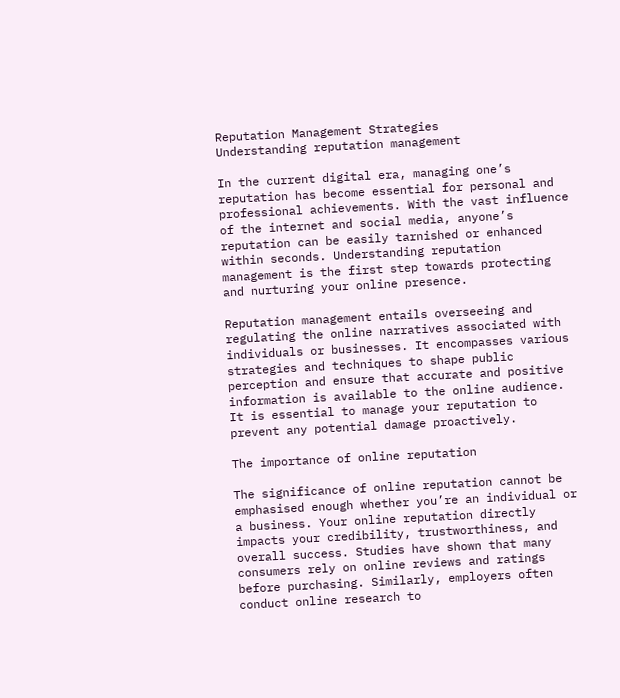Reputation Management Strategies
Understanding reputation management

In the current digital era, managing one’s reputation has become essential for personal and professional achievements. With the vast influence of the internet and social media, anyone’s reputation can be easily tarnished or enhanced within seconds. Understanding reputation management is the first step towards protecting and nurturing your online presence.

Reputation management entails overseeing and regulating the online narratives associated with individuals or businesses. It encompasses various strategies and techniques to shape public perception and ensure that accurate and positive information is available to the online audience. It is essential to manage your reputation to prevent any potential damage proactively.

The importance of online reputation

The significance of online reputation cannot be emphasised enough whether you’re an individual or a business. Your online reputation directly impacts your credibility, trustworthiness, and overall success. Studies have shown that many consumers rely on online reviews and ratings before purchasing. Similarly, employers often conduct online research to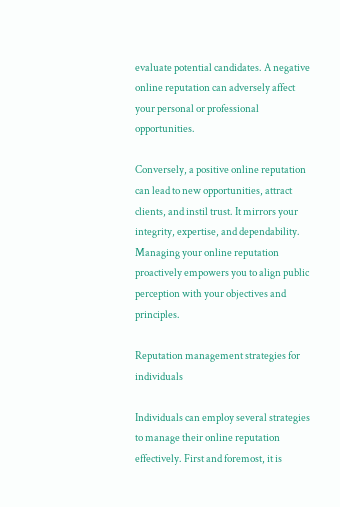evaluate potential candidates. A negative online reputation can adversely affect your personal or professional opportunities.

Conversely, a positive online reputation can lead to new opportunities, attract clients, and instil trust. It mirrors your integrity, expertise, and dependability. Managing your online reputation proactively empowers you to align public perception with your objectives and principles.

Reputation management strategies for individuals

Individuals can employ several strategies to manage their online reputation effectively. First and foremost, it is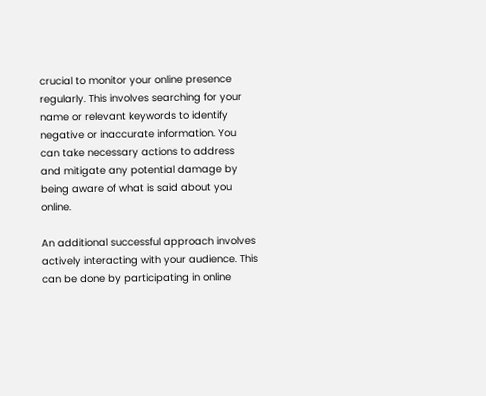crucial to monitor your online presence regularly. This involves searching for your name or relevant keywords to identify negative or inaccurate information. You can take necessary actions to address and mitigate any potential damage by being aware of what is said about you online.

An additional successful approach involves actively interacting with your audience. This can be done by participating in online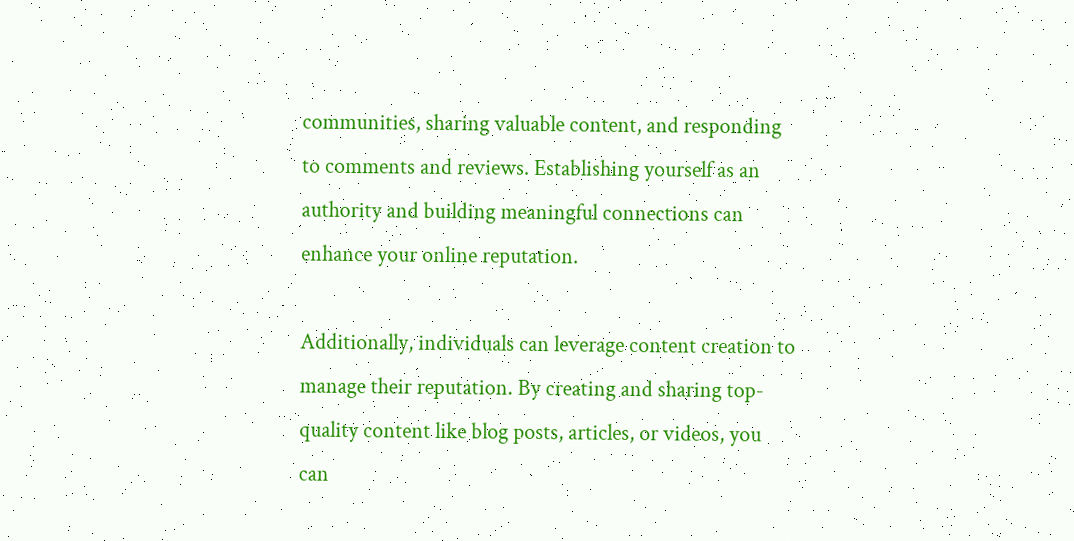communities, sharing valuable content, and responding to comments and reviews. Establishing yourself as an authority and building meaningful connections can enhance your online reputation.

Additionally, individuals can leverage content creation to manage their reputation. By creating and sharing top-quality content like blog posts, articles, or videos, you can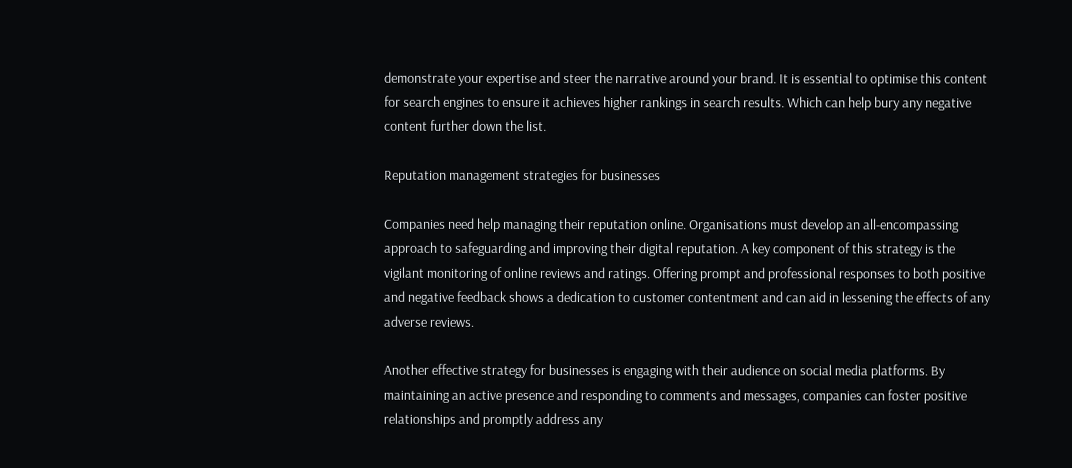demonstrate your expertise and steer the narrative around your brand. It is essential to optimise this content for search engines to ensure it achieves higher rankings in search results. Which can help bury any negative content further down the list.

Reputation management strategies for businesses

Companies need help managing their reputation online. Organisations must develop an all-encompassing approach to safeguarding and improving their digital reputation. A key component of this strategy is the vigilant monitoring of online reviews and ratings. Offering prompt and professional responses to both positive and negative feedback shows a dedication to customer contentment and can aid in lessening the effects of any adverse reviews.

Another effective strategy for businesses is engaging with their audience on social media platforms. By maintaining an active presence and responding to comments and messages, companies can foster positive relationships and promptly address any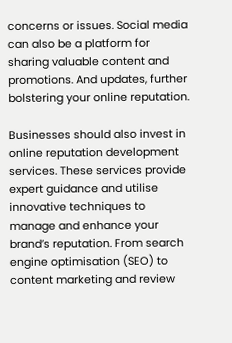concerns or issues. Social media can also be a platform for sharing valuable content and promotions. And updates, further bolstering your online reputation.

Businesses should also invest in online reputation development services. These services provide expert guidance and utilise innovative techniques to manage and enhance your brand’s reputation. From search engine optimisation (SEO) to content marketing and review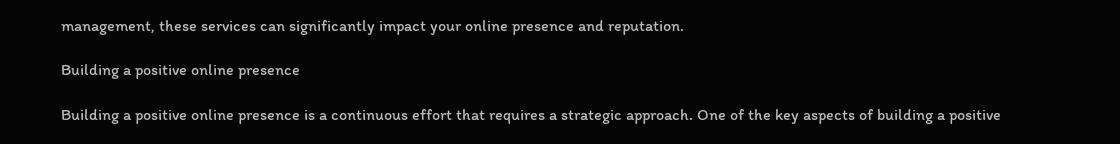management, these services can significantly impact your online presence and reputation.

Building a positive online presence

Building a positive online presence is a continuous effort that requires a strategic approach. One of the key aspects of building a positive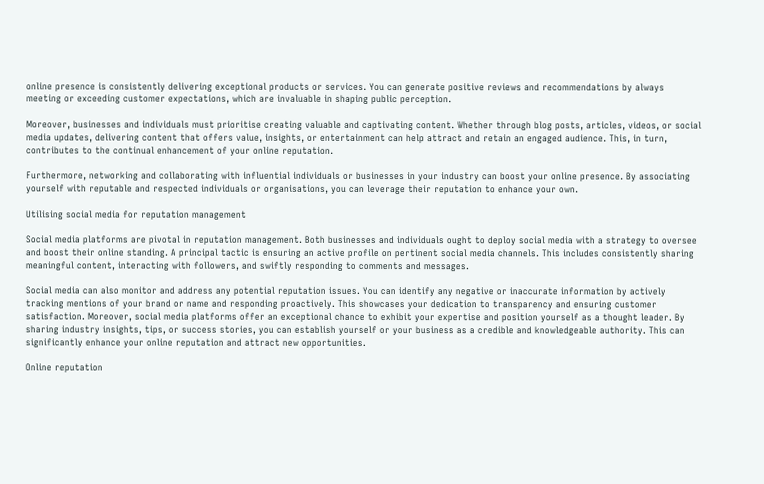online presence is consistently delivering exceptional products or services. You can generate positive reviews and recommendations by always meeting or exceeding customer expectations, which are invaluable in shaping public perception.

Moreover, businesses and individuals must prioritise creating valuable and captivating content. Whether through blog posts, articles, videos, or social media updates, delivering content that offers value, insights, or entertainment can help attract and retain an engaged audience. This, in turn, contributes to the continual enhancement of your online reputation.

Furthermore, networking and collaborating with influential individuals or businesses in your industry can boost your online presence. By associating yourself with reputable and respected individuals or organisations, you can leverage their reputation to enhance your own.

Utilising social media for reputation management

Social media platforms are pivotal in reputation management. Both businesses and individuals ought to deploy social media with a strategy to oversee and boost their online standing. A principal tactic is ensuring an active profile on pertinent social media channels. This includes consistently sharing meaningful content, interacting with followers, and swiftly responding to comments and messages.

Social media can also monitor and address any potential reputation issues. You can identify any negative or inaccurate information by actively tracking mentions of your brand or name and responding proactively. This showcases your dedication to transparency and ensuring customer satisfaction. Moreover, social media platforms offer an exceptional chance to exhibit your expertise and position yourself as a thought leader. By sharing industry insights, tips, or success stories, you can establish yourself or your business as a credible and knowledgeable authority. This can significantly enhance your online reputation and attract new opportunities.

Online reputation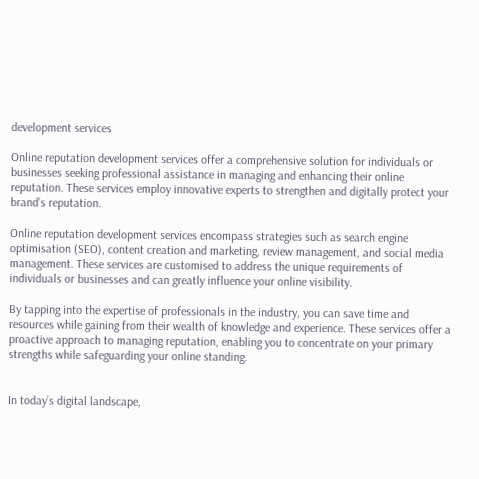development services

Online reputation development services offer a comprehensive solution for individuals or businesses seeking professional assistance in managing and enhancing their online reputation. These services employ innovative experts to strengthen and digitally protect your brand’s reputation.

Online reputation development services encompass strategies such as search engine optimisation (SEO), content creation and marketing, review management, and social media management. These services are customised to address the unique requirements of individuals or businesses and can greatly influence your online visibility.

By tapping into the expertise of professionals in the industry, you can save time and resources while gaining from their wealth of knowledge and experience. These services offer a proactive approach to managing reputation, enabling you to concentrate on your primary strengths while safeguarding your online standing.


In today’s digital landscape,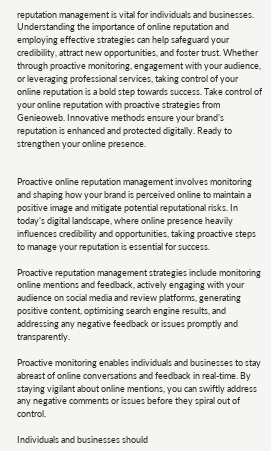reputation management is vital for individuals and businesses. Understanding the importance of online reputation and employing effective strategies can help safeguard your credibility, attract new opportunities, and foster trust. Whether through proactive monitoring, engagement with your audience, or leveraging professional services, taking control of your online reputation is a bold step towards success. Take control of your online reputation with proactive strategies from Genieoweb. Innovative methods ensure your brand’s reputation is enhanced and protected digitally. Ready to strengthen your online presence.


Proactive online reputation management involves monitoring and shaping how your brand is perceived online to maintain a positive image and mitigate potential reputational risks. In today’s digital landscape, where online presence heavily influences credibility and opportunities, taking proactive steps to manage your reputation is essential for success.

Proactive reputation management strategies include monitoring online mentions and feedback, actively engaging with your audience on social media and review platforms, generating positive content, optimising search engine results, and addressing any negative feedback or issues promptly and transparently.

Proactive monitoring enables individuals and businesses to stay abreast of online conversations and feedback in real-time. By staying vigilant about online mentions, you can swiftly address any negative comments or issues before they spiral out of control.

Individuals and businesses should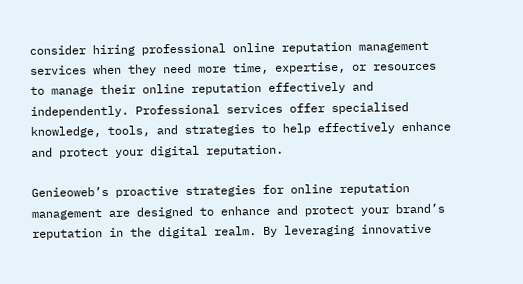consider hiring professional online reputation management services when they need more time, expertise, or resources to manage their online reputation effectively and independently. Professional services offer specialised knowledge, tools, and strategies to help effectively enhance and protect your digital reputation.

Genieoweb’s proactive strategies for online reputation management are designed to enhance and protect your brand’s reputation in the digital realm. By leveraging innovative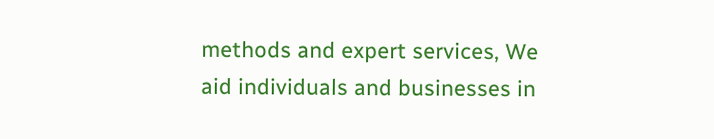methods and expert services, We aid individuals and businesses in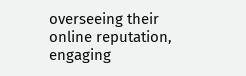overseeing their online reputation, engaging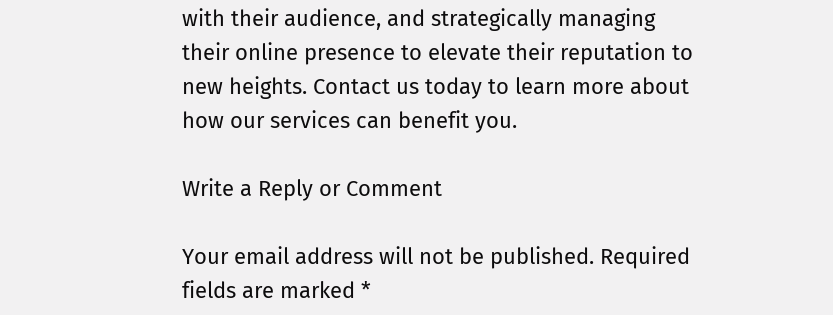with their audience, and strategically managing their online presence to elevate their reputation to new heights. Contact us today to learn more about how our services can benefit you.

Write a Reply or Comment

Your email address will not be published. Required fields are marked *